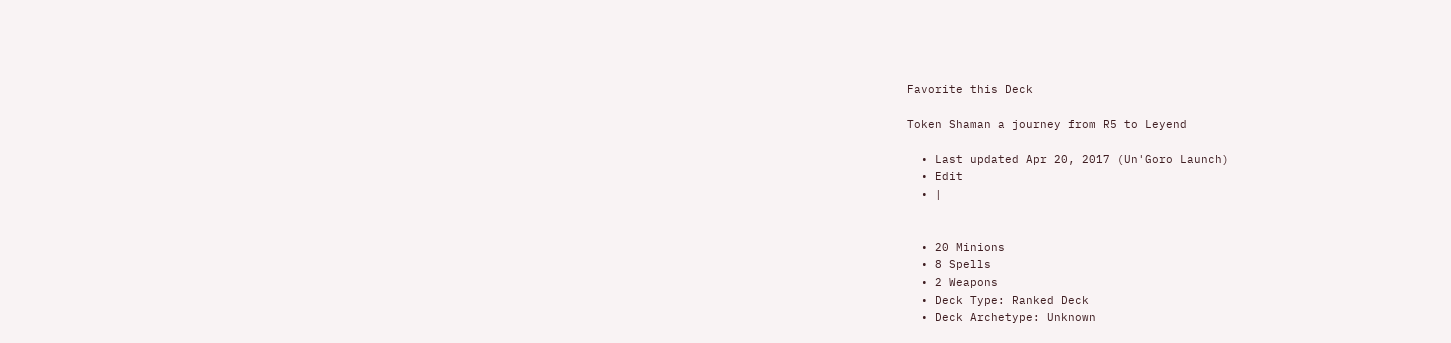Favorite this Deck

Token Shaman a journey from R5 to Leyend

  • Last updated Apr 20, 2017 (Un'Goro Launch)
  • Edit
  • |


  • 20 Minions
  • 8 Spells
  • 2 Weapons
  • Deck Type: Ranked Deck
  • Deck Archetype: Unknown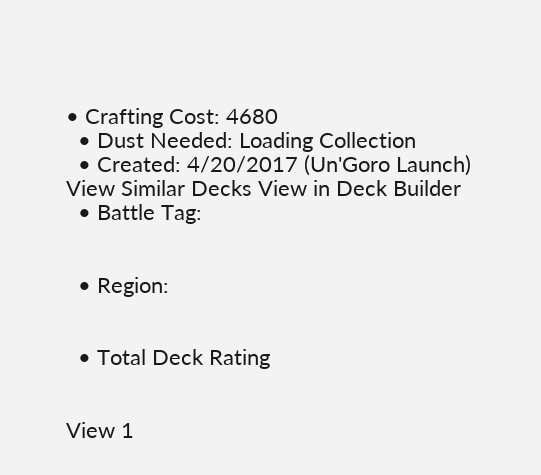• Crafting Cost: 4680
  • Dust Needed: Loading Collection
  • Created: 4/20/2017 (Un'Goro Launch)
View Similar Decks View in Deck Builder
  • Battle Tag:


  • Region:


  • Total Deck Rating


View 1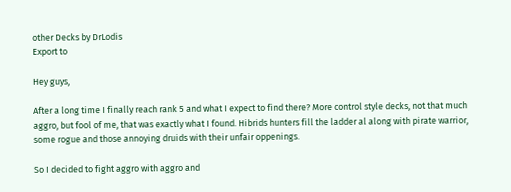other Decks by DrLodis
Export to

Hey guys,

After a long time I finally reach rank 5 and what I expect to find there? More control style decks, not that much aggro, but fool of me, that was exactly what I found. Hibrids hunters fill the ladder al along with pirate warrior, some rogue and those annoying druids with their unfair oppenings.

So I decided to fight aggro with aggro and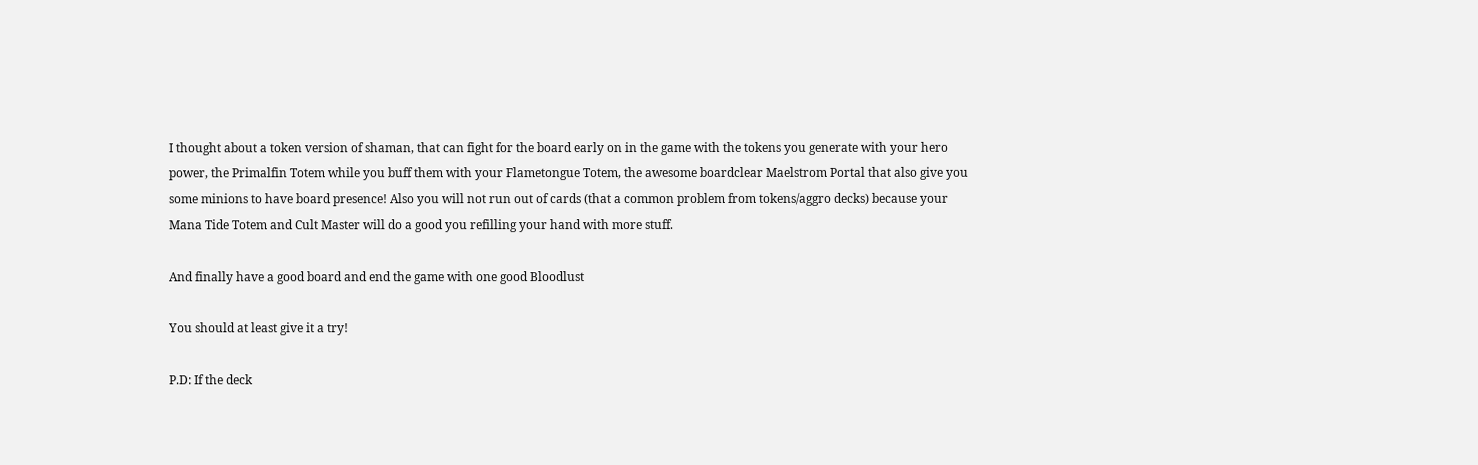I thought about a token version of shaman, that can fight for the board early on in the game with the tokens you generate with your hero power, the Primalfin Totem while you buff them with your Flametongue Totem, the awesome boardclear Maelstrom Portal that also give you some minions to have board presence! Also you will not run out of cards (that a common problem from tokens/aggro decks) because your Mana Tide Totem and Cult Master will do a good you refilling your hand with more stuff.

And finally have a good board and end the game with one good Bloodlust

You should at least give it a try!

P.D: If the deck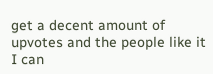get a decent amount of upvotes and the people like it I can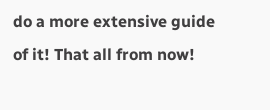do a more extensive guide of it! That all from now!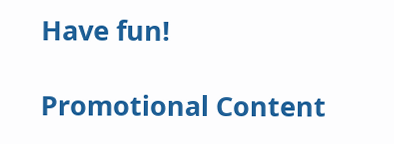Have fun!

Promotional Content